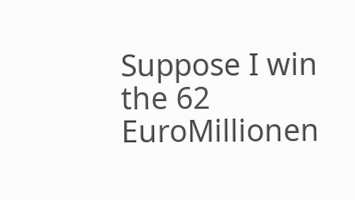Suppose I win the 62 EuroMillionen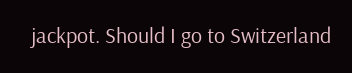jackpot. Should I go to Switzerland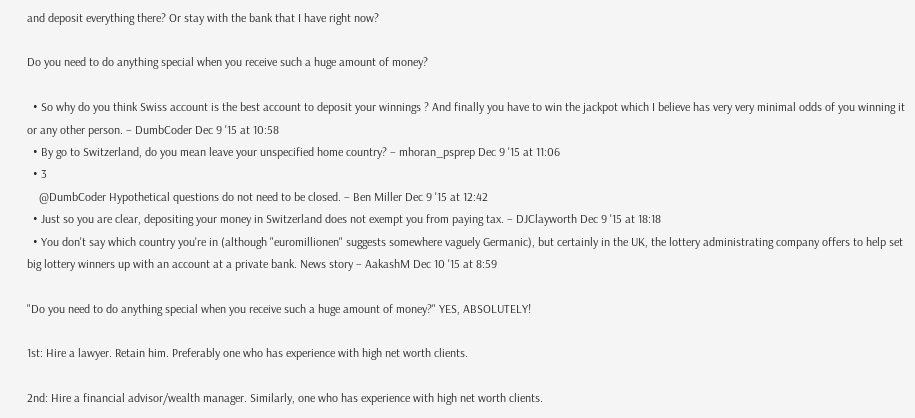and deposit everything there? Or stay with the bank that I have right now?

Do you need to do anything special when you receive such a huge amount of money?

  • So why do you think Swiss account is the best account to deposit your winnings ? And finally you have to win the jackpot which I believe has very very minimal odds of you winning it or any other person. – DumbCoder Dec 9 '15 at 10:58
  • By go to Switzerland, do you mean leave your unspecified home country? – mhoran_psprep Dec 9 '15 at 11:06
  • 3
    @DumbCoder Hypothetical questions do not need to be closed. – Ben Miller Dec 9 '15 at 12:42
  • Just so you are clear, depositing your money in Switzerland does not exempt you from paying tax. – DJClayworth Dec 9 '15 at 18:18
  • You don't say which country you're in (although "euromillionen" suggests somewhere vaguely Germanic), but certainly in the UK, the lottery administrating company offers to help set big lottery winners up with an account at a private bank. News story – AakashM Dec 10 '15 at 8:59

"Do you need to do anything special when you receive such a huge amount of money?" YES, ABSOLUTELY!

1st: Hire a lawyer. Retain him. Preferably one who has experience with high net worth clients.

2nd: Hire a financial advisor/wealth manager. Similarly, one who has experience with high net worth clients.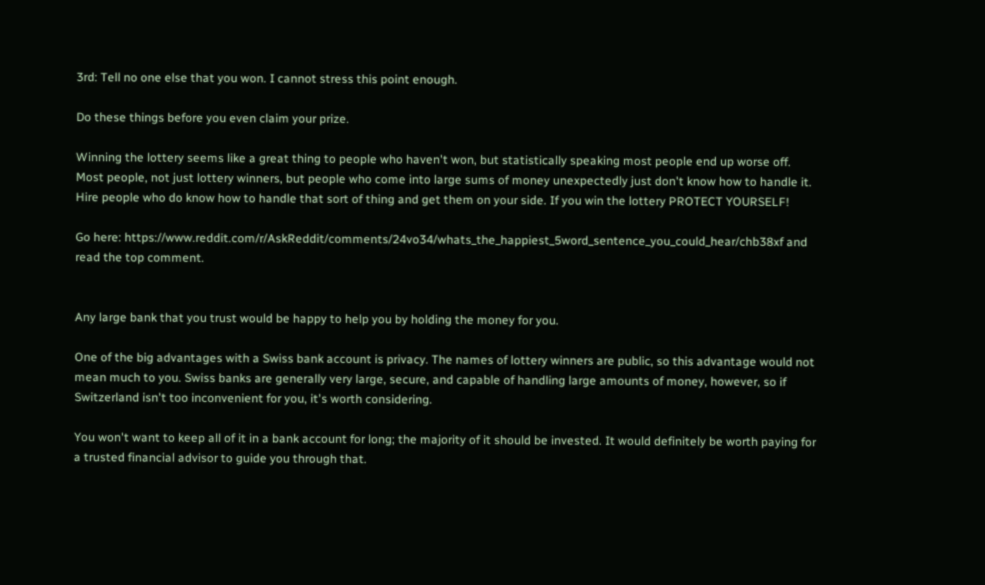3rd: Tell no one else that you won. I cannot stress this point enough.

Do these things before you even claim your prize.

Winning the lottery seems like a great thing to people who haven't won, but statistically speaking most people end up worse off. Most people, not just lottery winners, but people who come into large sums of money unexpectedly just don't know how to handle it. Hire people who do know how to handle that sort of thing and get them on your side. If you win the lottery PROTECT YOURSELF!

Go here: https://www.reddit.com/r/AskReddit/comments/24vo34/whats_the_happiest_5word_sentence_you_could_hear/chb38xf and read the top comment.


Any large bank that you trust would be happy to help you by holding the money for you.

One of the big advantages with a Swiss bank account is privacy. The names of lottery winners are public, so this advantage would not mean much to you. Swiss banks are generally very large, secure, and capable of handling large amounts of money, however, so if Switzerland isn't too inconvenient for you, it's worth considering.

You won't want to keep all of it in a bank account for long; the majority of it should be invested. It would definitely be worth paying for a trusted financial advisor to guide you through that.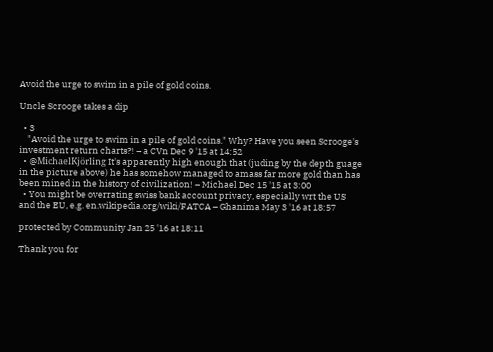Avoid the urge to swim in a pile of gold coins.

Uncle Scrooge takes a dip

  • 3
    "Avoid the urge to swim in a pile of gold coins." Why? Have you seen Scrooge's investment return charts?! – a CVn Dec 9 '15 at 14:52
  • @MichaelKjörling It's apparently high enough that (juding by the depth guage in the picture above) he has somehow managed to amass far more gold than has been mined in the history of civilization! – Michael Dec 15 '15 at 3:00
  • You might be overrating swiss bank account privacy, especially wrt the US and the EU, e.g. en.wikipedia.org/wiki/FATCA – Ghanima May 3 '16 at 18:57

protected by Community Jan 25 '16 at 18:11

Thank you for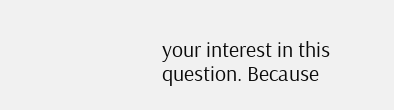your interest in this question. Because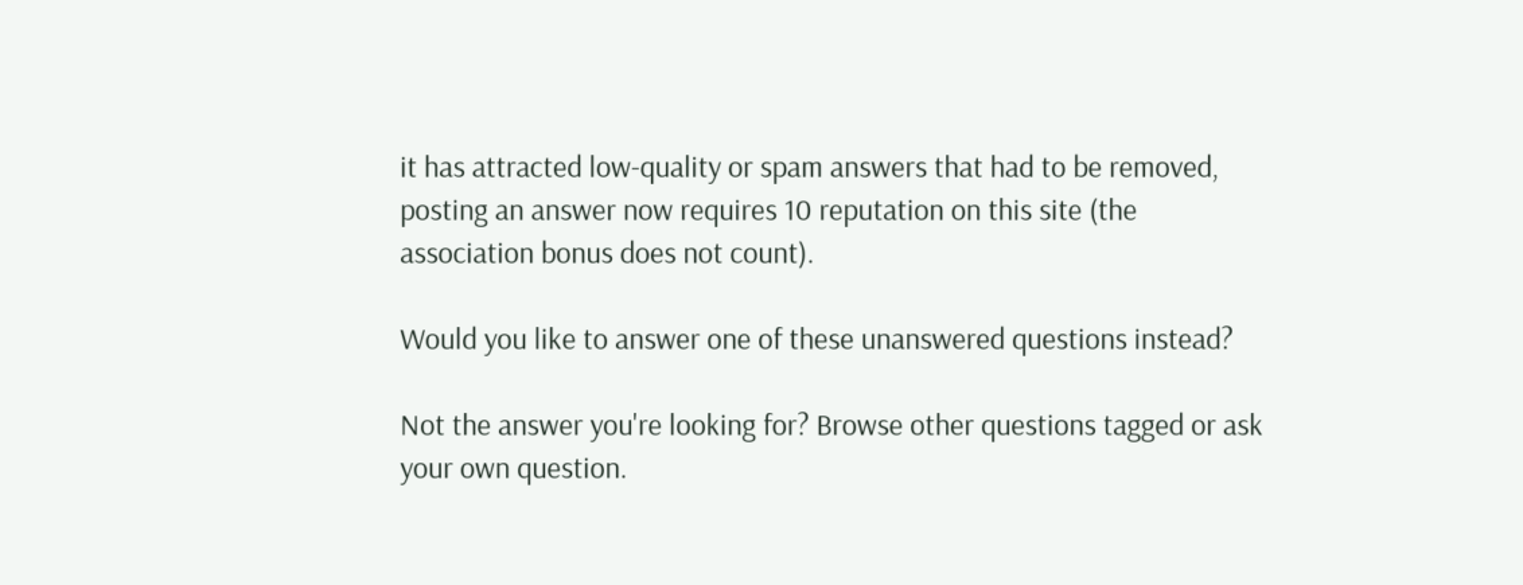it has attracted low-quality or spam answers that had to be removed, posting an answer now requires 10 reputation on this site (the association bonus does not count).

Would you like to answer one of these unanswered questions instead?

Not the answer you're looking for? Browse other questions tagged or ask your own question.